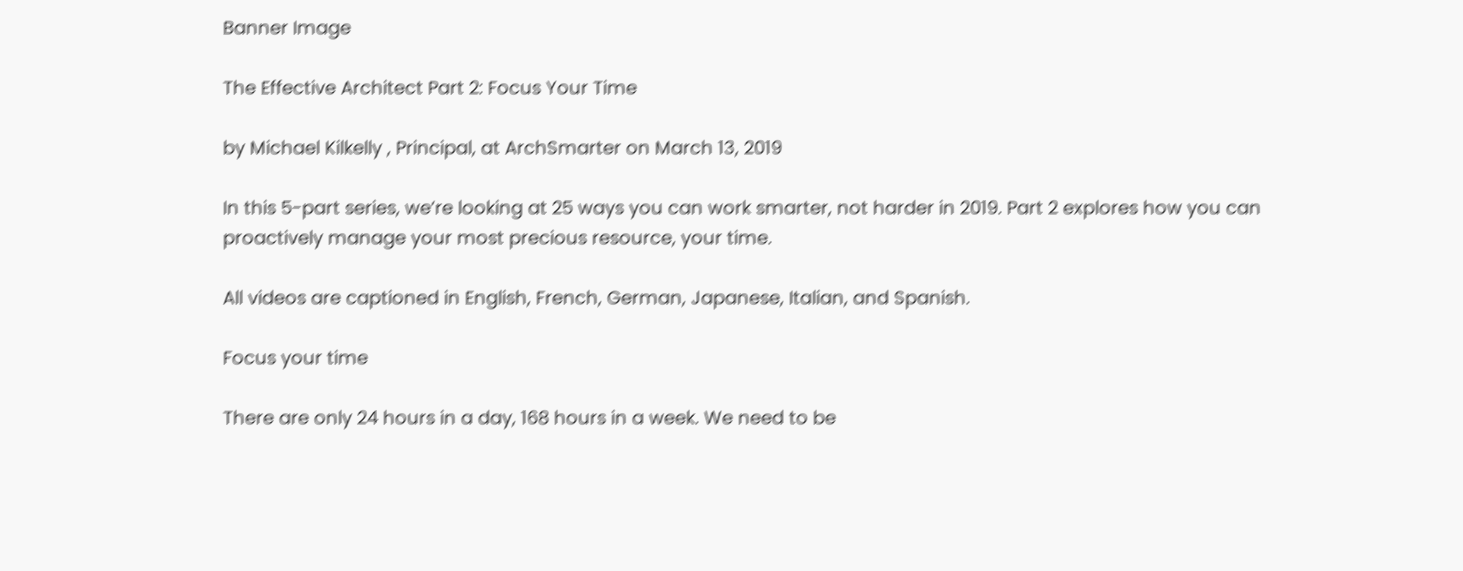Banner Image

The Effective Architect Part 2: Focus Your Time

by Michael Kilkelly , Principal, at ArchSmarter on March 13, 2019

In this 5-part series, we’re looking at 25 ways you can work smarter, not harder in 2019. Part 2 explores how you can proactively manage your most precious resource, your time.

All videos are captioned in English, French, German, Japanese, Italian, and Spanish.

Focus your time

There are only 24 hours in a day, 168 hours in a week. We need to be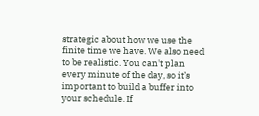strategic about how we use the finite time we have. We also need to be realistic. You can't plan every minute of the day, so it’s important to build a buffer into your schedule. If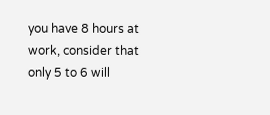you have 8 hours at work, consider that only 5 to 6 will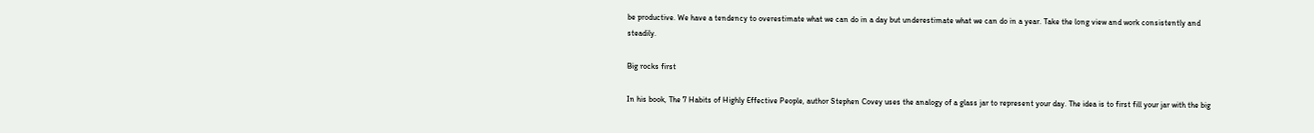be productive. We have a tendency to overestimate what we can do in a day but underestimate what we can do in a year. Take the long view and work consistently and steadily.

Big rocks first

In his book, The 7 Habits of Highly Effective People, author Stephen Covey uses the analogy of a glass jar to represent your day. The idea is to first fill your jar with the big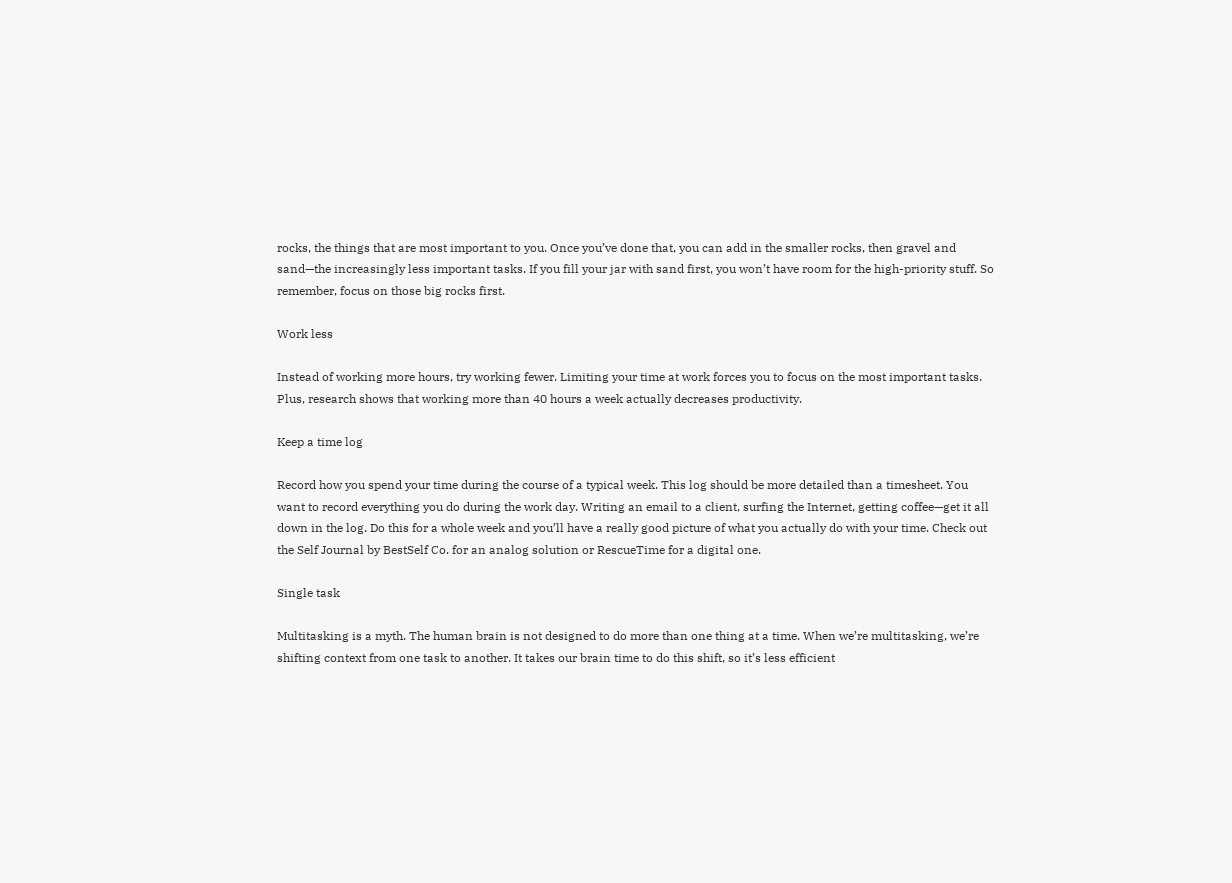rocks, the things that are most important to you. Once you’ve done that, you can add in the smaller rocks, then gravel and sand—the increasingly less important tasks. If you fill your jar with sand first, you won’t have room for the high-priority stuff. So remember, focus on those big rocks first.

Work less

Instead of working more hours, try working fewer. Limiting your time at work forces you to focus on the most important tasks. Plus, research shows that working more than 40 hours a week actually decreases productivity.

Keep a time log

Record how you spend your time during the course of a typical week. This log should be more detailed than a timesheet. You want to record everything you do during the work day. Writing an email to a client, surfing the Internet, getting coffee—get it all down in the log. Do this for a whole week and you’ll have a really good picture of what you actually do with your time. Check out the Self Journal by BestSelf Co. for an analog solution or RescueTime for a digital one.

Single task

Multitasking is a myth. The human brain is not designed to do more than one thing at a time. When we’re multitasking, we’re shifting context from one task to another. It takes our brain time to do this shift, so it’s less efficient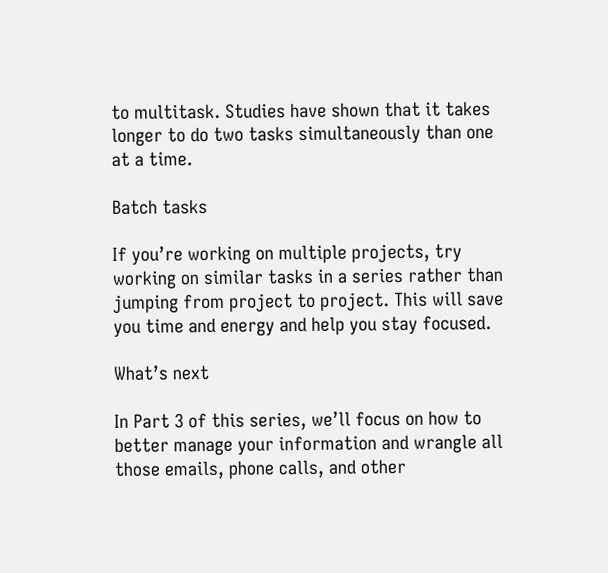to multitask. Studies have shown that it takes longer to do two tasks simultaneously than one at a time.

Batch tasks

If you’re working on multiple projects, try working on similar tasks in a series rather than jumping from project to project. This will save you time and energy and help you stay focused.

What’s next

In Part 3 of this series, we’ll focus on how to better manage your information and wrangle all those emails, phone calls, and other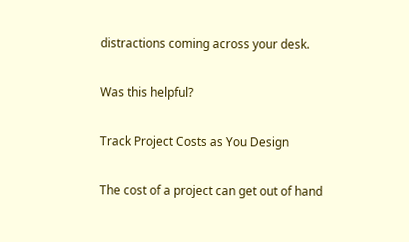distractions coming across your desk.

Was this helpful?

Track Project Costs as You Design

The cost of a project can get out of hand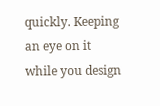quickly. Keeping an eye on it while you design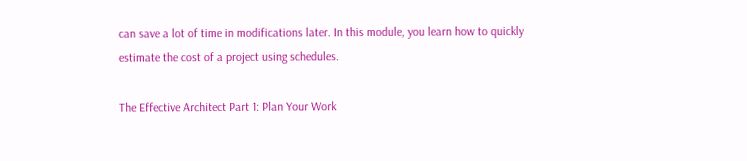can save a lot of time in modifications later. In this module, you learn how to quickly estimate the cost of a project using schedules.

The Effective Architect Part 1: Plan Your Work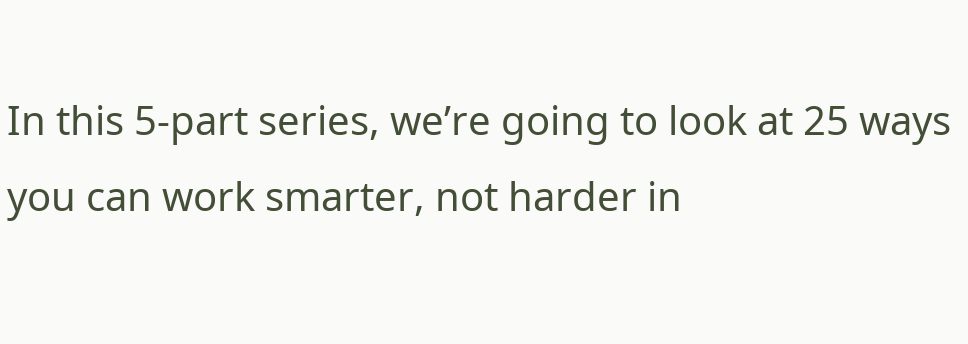In this 5-part series, we’re going to look at 25 ways you can work smarter, not harder in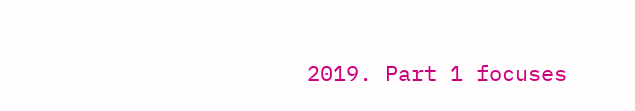2019. Part 1 focuses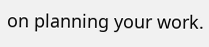on planning your work.